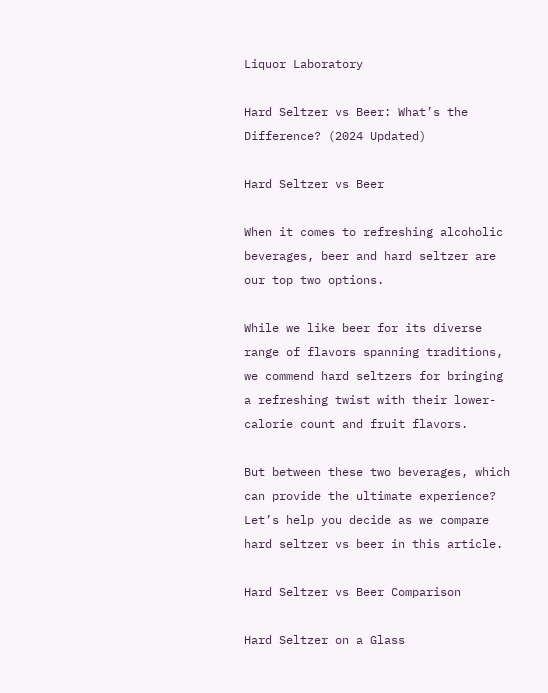Liquor Laboratory

Hard Seltzer vs Beer: What’s the Difference? (2024 Updated)

Hard Seltzer vs Beer

When it comes to refreshing alcoholic beverages, beer and hard seltzer are our top two options.

While we like beer for its diverse range of flavors spanning traditions, we commend hard seltzers for bringing a refreshing twist with their lower-calorie count and fruit flavors.

But between these two beverages, which can provide the ultimate experience? Let’s help you decide as we compare hard seltzer vs beer in this article.

Hard Seltzer vs Beer Comparison

Hard Seltzer on a Glass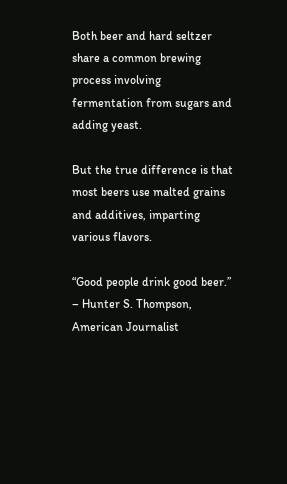Both beer and hard seltzer share a common brewing process involving fermentation from sugars and adding yeast.

But the true difference is that most beers use malted grains and additives, imparting various flavors.

“Good people drink good beer.” – Hunter S. Thompson, American Journalist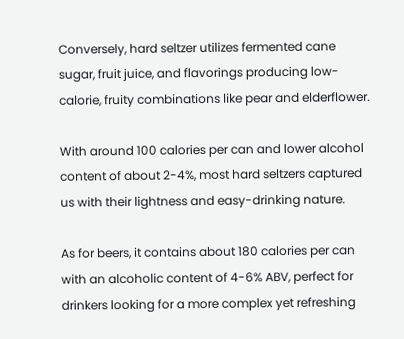Conversely, hard seltzer utilizes fermented cane sugar, fruit juice, and flavorings producing low-calorie, fruity combinations like pear and elderflower.

With around 100 calories per can and lower alcohol content of about 2-4%, most hard seltzers captured us with their lightness and easy-drinking nature.

As for beers, it contains about 180 calories per can with an alcoholic content of 4-6% ABV, perfect for drinkers looking for a more complex yet refreshing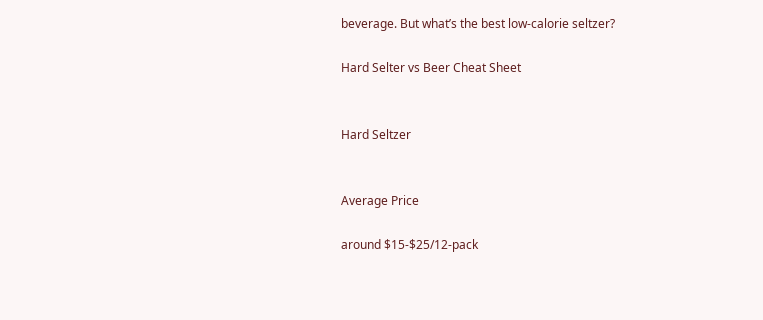beverage. But what’s the best low-calorie seltzer?

Hard Selter vs Beer Cheat Sheet


Hard Seltzer


Average Price

around $15-$25/12-pack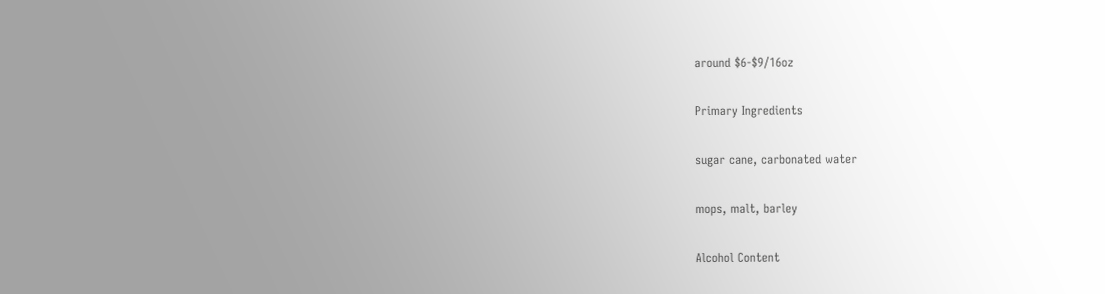around $6-$9/16oz

Primary Ingredients

sugar cane, carbonated water

mops, malt, barley

Alcohol Content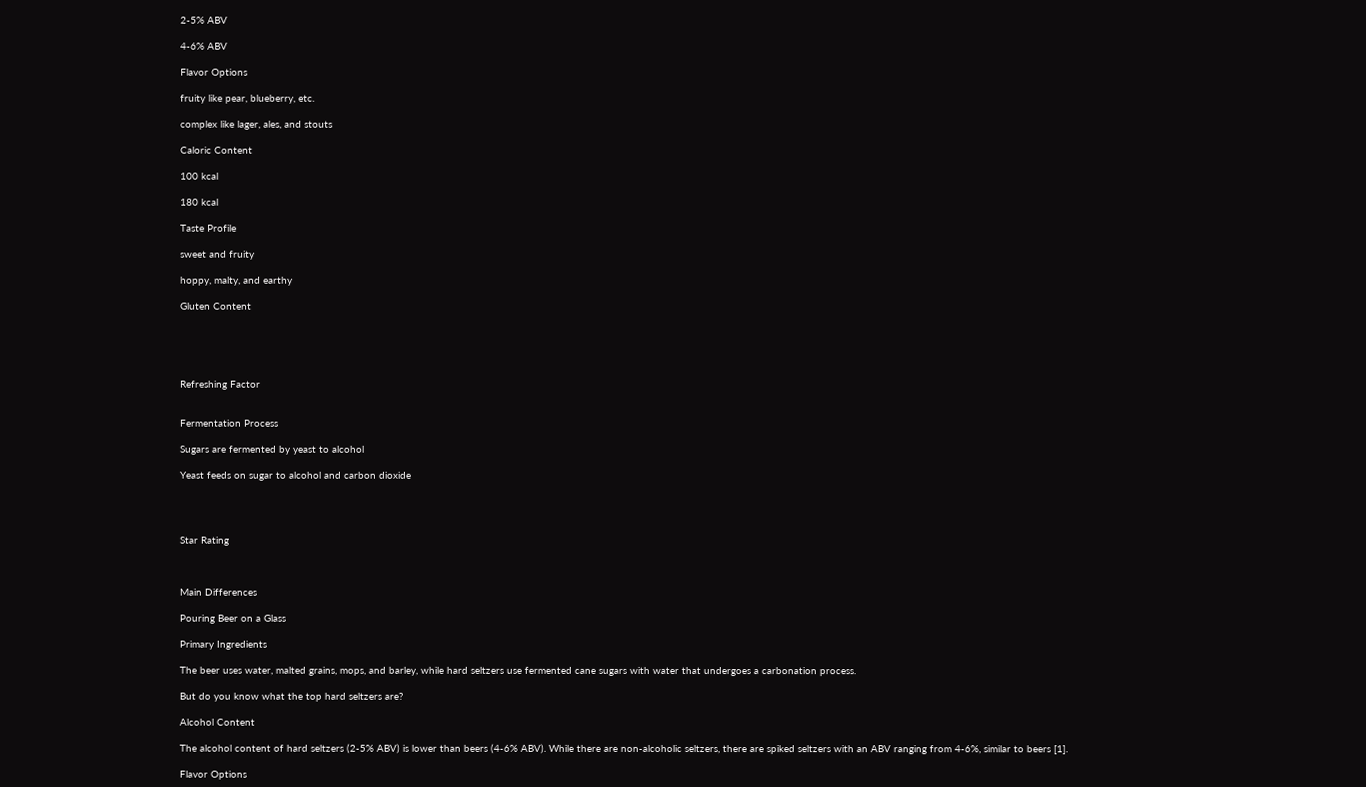2-5% ABV

4-6% ABV

Flavor Options

fruity like pear, blueberry, etc.

complex like lager, ales, and stouts

Caloric Content

100 kcal

180 kcal

Taste Profile

sweet and fruity

hoppy, malty, and earthy

Gluten Content





Refreshing Factor


Fermentation Process

Sugars are fermented by yeast to alcohol

Yeast feeds on sugar to alcohol and carbon dioxide




Star Rating



Main Differences

Pouring Beer on a Glass

Primary Ingredients

The beer uses water, malted grains, mops, and barley, while hard seltzers use fermented cane sugars with water that undergoes a carbonation process.

But do you know what the top hard seltzers are?

Alcohol Content

The alcohol content of hard seltzers (2-5% ABV) is lower than beers (4-6% ABV). While there are non-alcoholic seltzers, there are spiked seltzers with an ABV ranging from 4-6%, similar to beers [1].

Flavor Options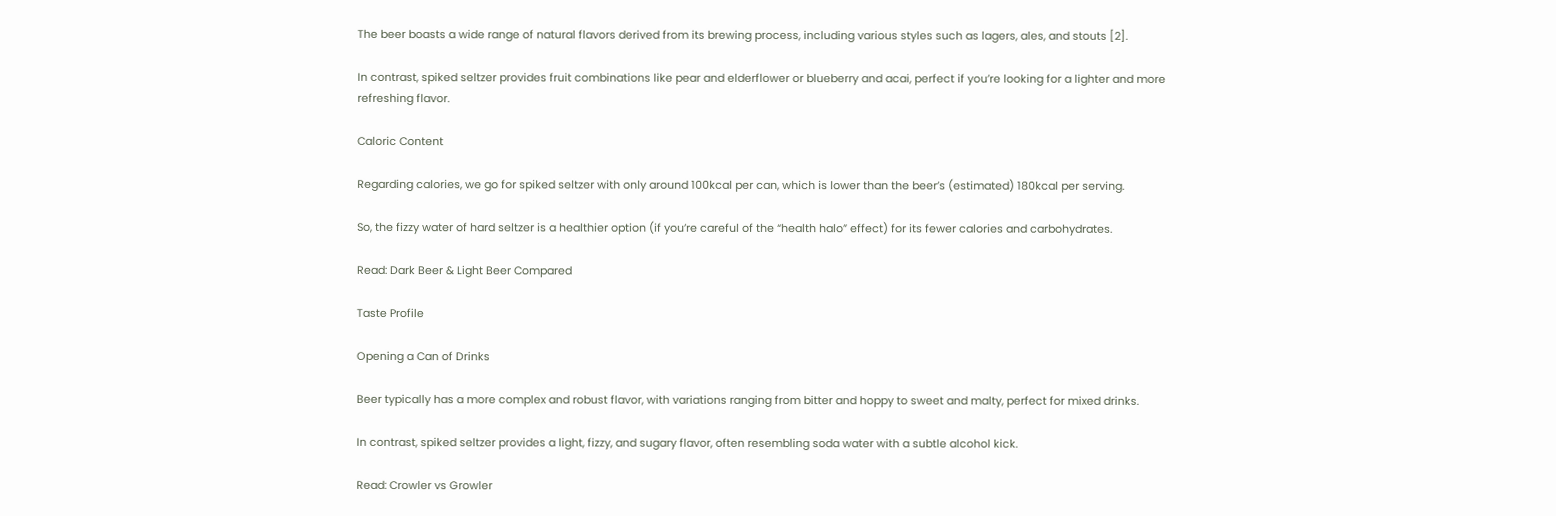The beer boasts a wide range of natural flavors derived from its brewing process, including various styles such as lagers, ales, and stouts [2].

In contrast, spiked seltzer provides fruit combinations like pear and elderflower or blueberry and acai, perfect if you’re looking for a lighter and more refreshing flavor.

Caloric Content

Regarding calories, we go for spiked seltzer with only around 100kcal per can, which is lower than the beer’s (estimated) 180kcal per serving.

So, the fizzy water of hard seltzer is a healthier option (if you’re careful of the “health halo” effect) for its fewer calories and carbohydrates.

Read: Dark Beer & Light Beer Compared

Taste Profile

Opening a Can of Drinks

Beer typically has a more complex and robust flavor, with variations ranging from bitter and hoppy to sweet and malty, perfect for mixed drinks.

In contrast, spiked seltzer provides a light, fizzy, and sugary flavor, often resembling soda water with a subtle alcohol kick.

Read: Crowler vs Growler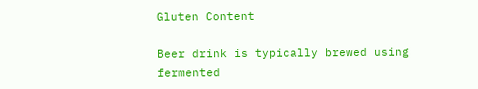Gluten Content

Beer drink is typically brewed using fermented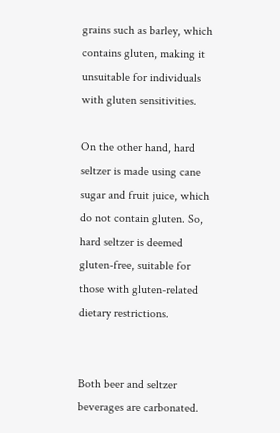grains such as barley, which contains gluten, making it unsuitable for individuals with gluten sensitivities.

On the other hand, hard seltzer is made using cane sugar and fruit juice, which do not contain gluten. So, hard seltzer is deemed gluten-free, suitable for those with gluten-related dietary restrictions.


Both beer and seltzer beverages are carbonated.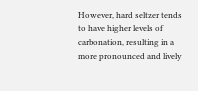However, hard seltzer tends to have higher levels of carbonation, resulting in a more pronounced and lively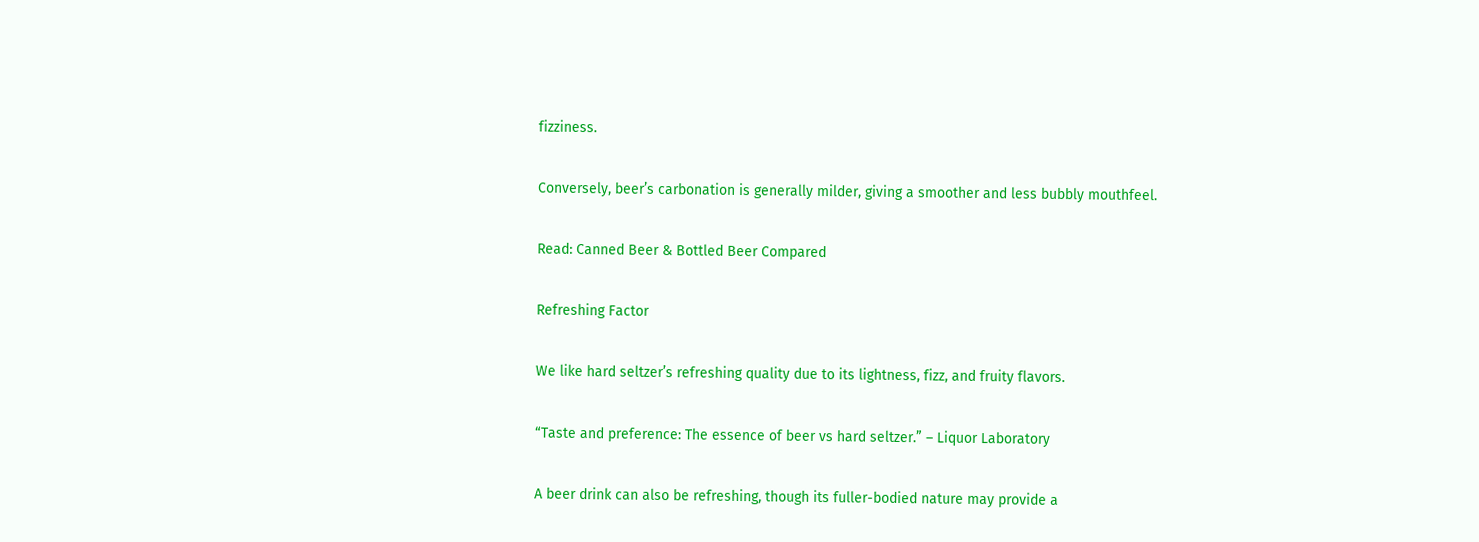fizziness.

Conversely, beer’s carbonation is generally milder, giving a smoother and less bubbly mouthfeel.

Read: Canned Beer & Bottled Beer Compared

Refreshing Factor

We like hard seltzer’s refreshing quality due to its lightness, fizz, and fruity flavors.

“Taste and preference: The essence of beer vs hard seltzer.” – Liquor Laboratory

A beer drink can also be refreshing, though its fuller-bodied nature may provide a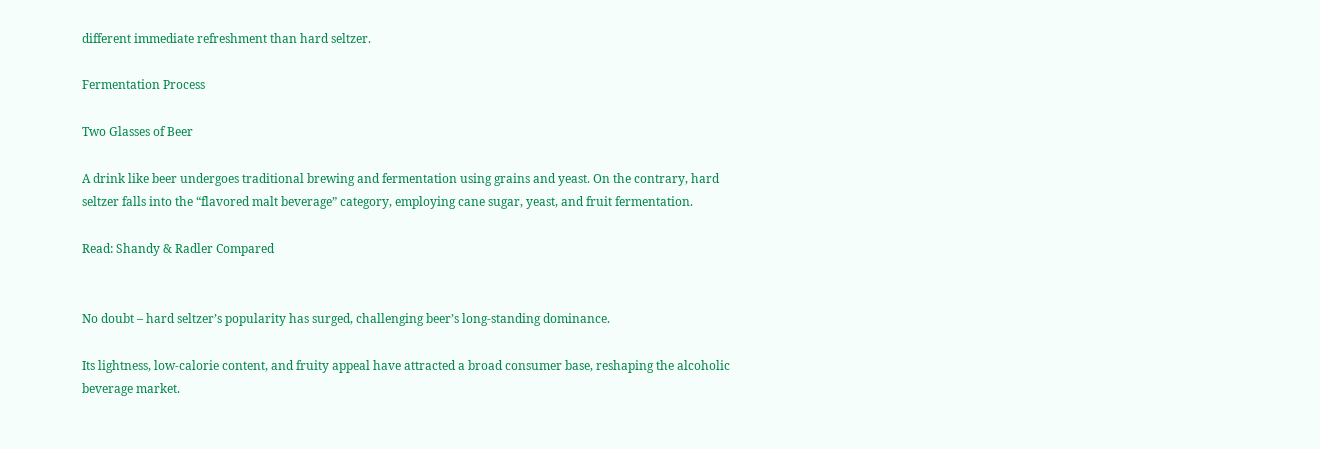different immediate refreshment than hard seltzer.

Fermentation Process

Two Glasses of Beer

A drink like beer undergoes traditional brewing and fermentation using grains and yeast. On the contrary, hard seltzer falls into the “flavored malt beverage” category, employing cane sugar, yeast, and fruit fermentation.

Read: Shandy & Radler Compared


No doubt – hard seltzer’s popularity has surged, challenging beer’s long-standing dominance.

Its lightness, low-calorie content, and fruity appeal have attracted a broad consumer base, reshaping the alcoholic beverage market.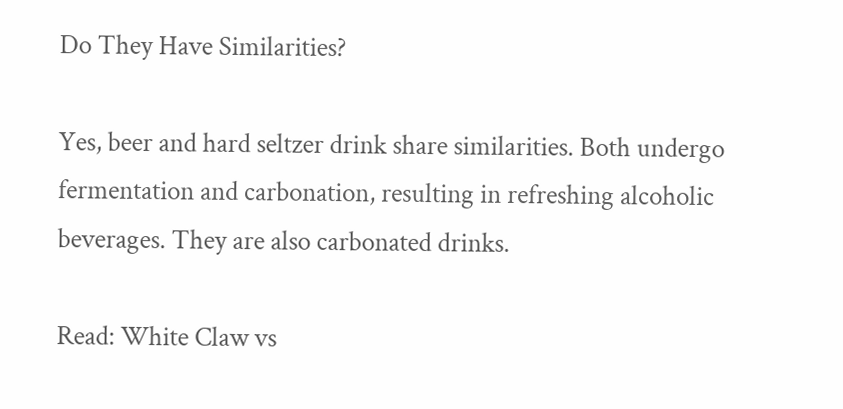Do They Have Similarities?

Yes, beer and hard seltzer drink share similarities. Both undergo fermentation and carbonation, resulting in refreshing alcoholic beverages. They are also carbonated drinks.

Read: White Claw vs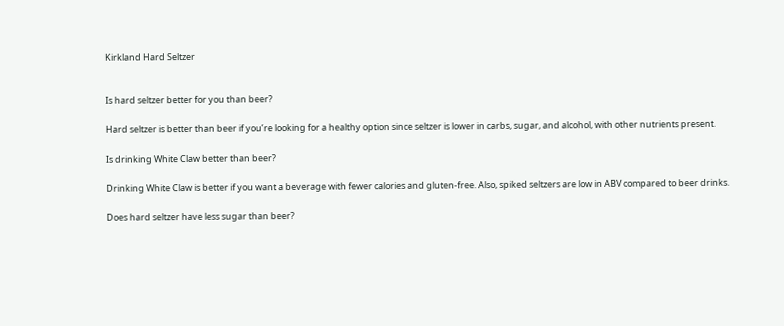Kirkland Hard Seltzer


Is hard seltzer better for you than beer?

Hard seltzer is better than beer if you’re looking for a healthy option since seltzer is lower in carbs, sugar, and alcohol, with other nutrients present.

Is drinking White Claw better than beer?

Drinking White Claw is better if you want a beverage with fewer calories and gluten-free. Also, spiked seltzers are low in ABV compared to beer drinks.

Does hard seltzer have less sugar than beer?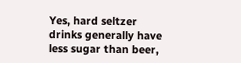Yes, hard seltzer drinks generally have less sugar than beer,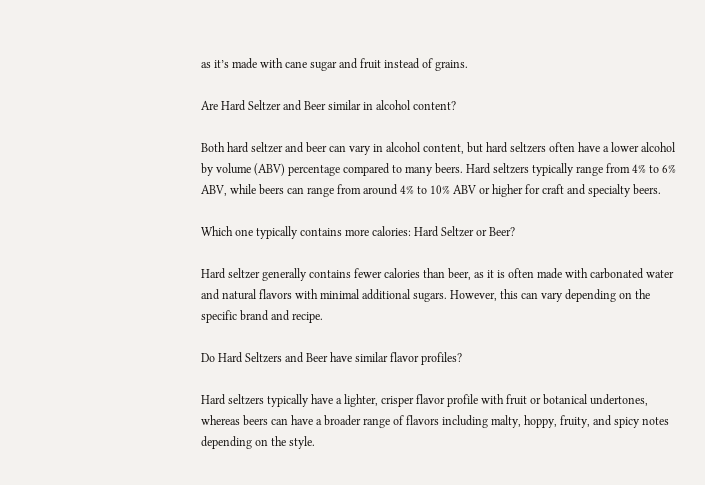as it’s made with cane sugar and fruit instead of grains.

Are Hard Seltzer and Beer similar in alcohol content?

Both hard seltzer and beer can vary in alcohol content, but hard seltzers often have a lower alcohol by volume (ABV) percentage compared to many beers. Hard seltzers typically range from 4% to 6% ABV, while beers can range from around 4% to 10% ABV or higher for craft and specialty beers.

Which one typically contains more calories: Hard Seltzer or Beer?

Hard seltzer generally contains fewer calories than beer, as it is often made with carbonated water and natural flavors with minimal additional sugars. However, this can vary depending on the specific brand and recipe.

Do Hard Seltzers and Beer have similar flavor profiles?

Hard seltzers typically have a lighter, crisper flavor profile with fruit or botanical undertones, whereas beers can have a broader range of flavors including malty, hoppy, fruity, and spicy notes depending on the style.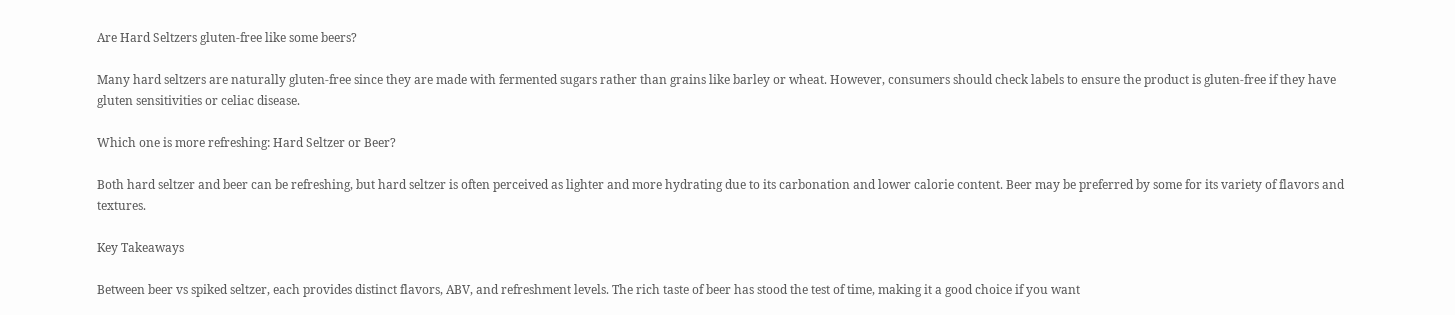Are Hard Seltzers gluten-free like some beers?

Many hard seltzers are naturally gluten-free since they are made with fermented sugars rather than grains like barley or wheat. However, consumers should check labels to ensure the product is gluten-free if they have gluten sensitivities or celiac disease.

Which one is more refreshing: Hard Seltzer or Beer?

Both hard seltzer and beer can be refreshing, but hard seltzer is often perceived as lighter and more hydrating due to its carbonation and lower calorie content. Beer may be preferred by some for its variety of flavors and textures.

Key Takeaways

Between beer vs spiked seltzer, each provides distinct flavors, ABV, and refreshment levels. The rich taste of beer has stood the test of time, making it a good choice if you want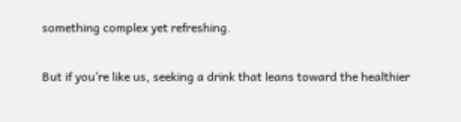something complex yet refreshing.

But if you’re like us, seeking a drink that leans toward the healthier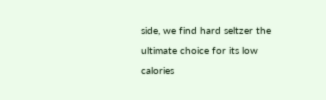side, we find hard seltzer the ultimate choice for its low calories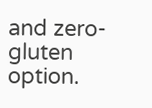and zero-gluten option.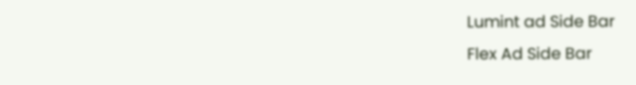Lumint ad Side Bar
Flex Ad Side Bar